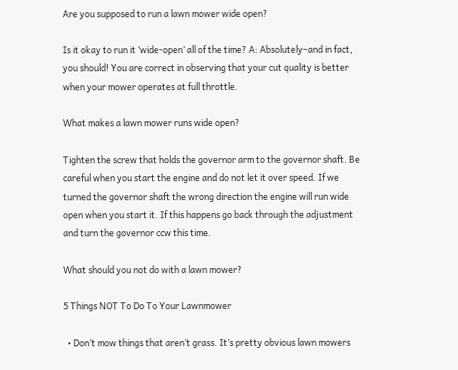Are you supposed to run a lawn mower wide open?

Is it okay to run it ‘wide-open’ all of the time? A: Absolutely–and in fact, you should! You are correct in observing that your cut quality is better when your mower operates at full throttle.

What makes a lawn mower runs wide open?

Tighten the screw that holds the governor arm to the governor shaft. Be careful when you start the engine and do not let it over speed. If we turned the governor shaft the wrong direction the engine will run wide open when you start it. If this happens go back through the adjustment and turn the governor ccw this time.

What should you not do with a lawn mower?

5 Things NOT To Do To Your Lawnmower

  • Don’t mow things that aren’t grass. It’s pretty obvious lawn mowers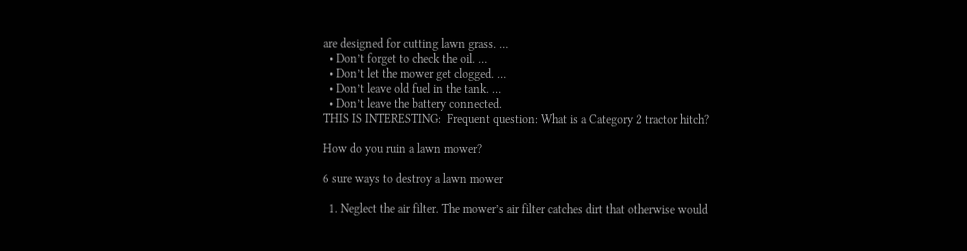are designed for cutting lawn grass. …
  • Don’t forget to check the oil. …
  • Don’t let the mower get clogged. …
  • Don’t leave old fuel in the tank. …
  • Don’t leave the battery connected.
THIS IS INTERESTING:  Frequent question: What is a Category 2 tractor hitch?

How do you ruin a lawn mower?

6 sure ways to destroy a lawn mower

  1. Neglect the air filter. The mower’s air filter catches dirt that otherwise would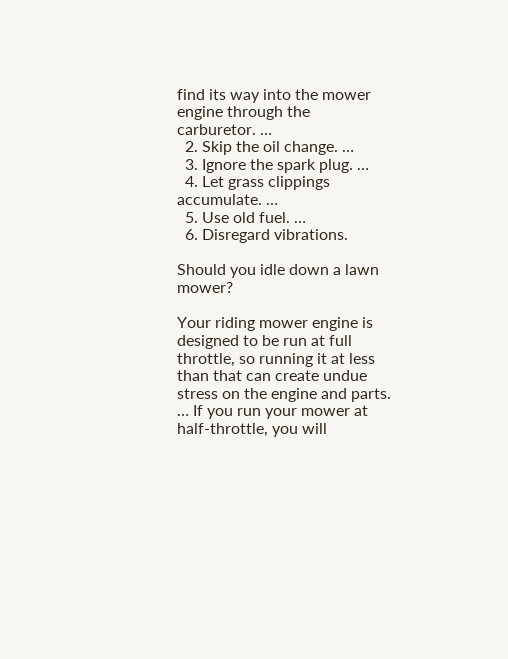find its way into the mower engine through the carburetor. …
  2. Skip the oil change. …
  3. Ignore the spark plug. …
  4. Let grass clippings accumulate. …
  5. Use old fuel. …
  6. Disregard vibrations.

Should you idle down a lawn mower?

Your riding mower engine is designed to be run at full throttle, so running it at less than that can create undue stress on the engine and parts. … If you run your mower at half-throttle, you will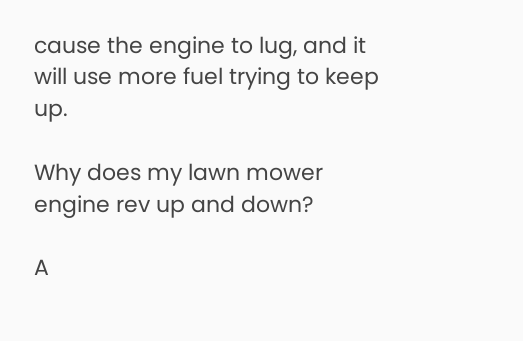cause the engine to lug, and it will use more fuel trying to keep up.

Why does my lawn mower engine rev up and down?

A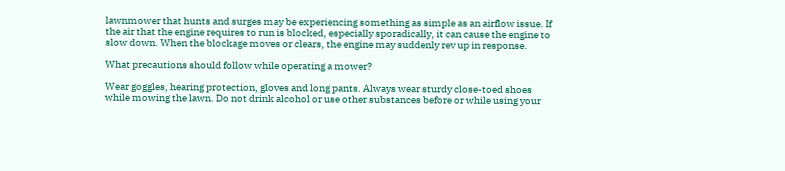lawnmower that hunts and surges may be experiencing something as simple as an airflow issue. If the air that the engine requires to run is blocked, especially sporadically, it can cause the engine to slow down. When the blockage moves or clears, the engine may suddenly rev up in response.

What precautions should follow while operating a mower?

Wear goggles, hearing protection, gloves and long pants. Always wear sturdy close-toed shoes while mowing the lawn. Do not drink alcohol or use other substances before or while using your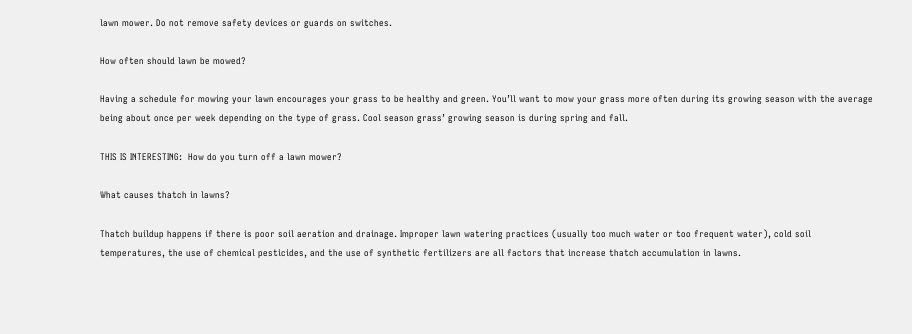lawn mower. Do not remove safety devices or guards on switches.

How often should lawn be mowed?

Having a schedule for mowing your lawn encourages your grass to be healthy and green. You’ll want to mow your grass more often during its growing season with the average being about once per week depending on the type of grass. Cool season grass’ growing season is during spring and fall.

THIS IS INTERESTING:  How do you turn off a lawn mower?

What causes thatch in lawns?

Thatch buildup happens if there is poor soil aeration and drainage. Improper lawn watering practices (usually too much water or too frequent water), cold soil temperatures, the use of chemical pesticides, and the use of synthetic fertilizers are all factors that increase thatch accumulation in lawns.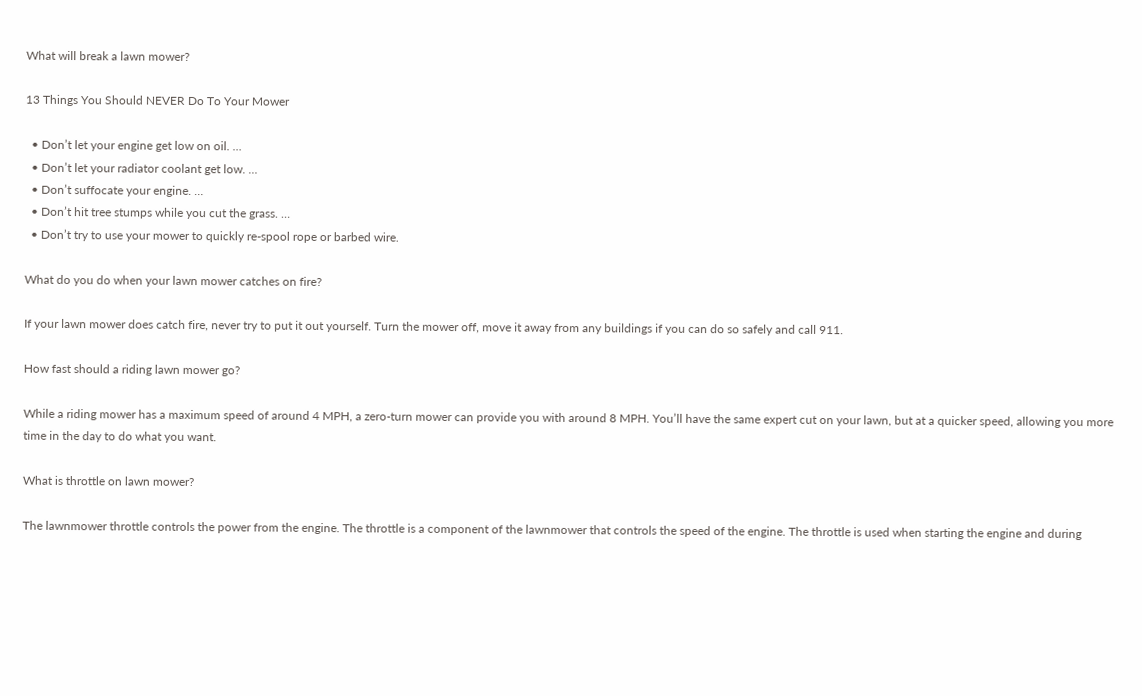What will break a lawn mower?

13 Things You Should NEVER Do To Your Mower

  • Don’t let your engine get low on oil. …
  • Don’t let your radiator coolant get low. …
  • Don’t suffocate your engine. …
  • Don’t hit tree stumps while you cut the grass. …
  • Don’t try to use your mower to quickly re-spool rope or barbed wire.

What do you do when your lawn mower catches on fire?

If your lawn mower does catch fire, never try to put it out yourself. Turn the mower off, move it away from any buildings if you can do so safely and call 911.

How fast should a riding lawn mower go?

While a riding mower has a maximum speed of around 4 MPH, a zero-turn mower can provide you with around 8 MPH. You’ll have the same expert cut on your lawn, but at a quicker speed, allowing you more time in the day to do what you want.

What is throttle on lawn mower?

The lawnmower throttle controls the power from the engine. The throttle is a component of the lawnmower that controls the speed of the engine. The throttle is used when starting the engine and during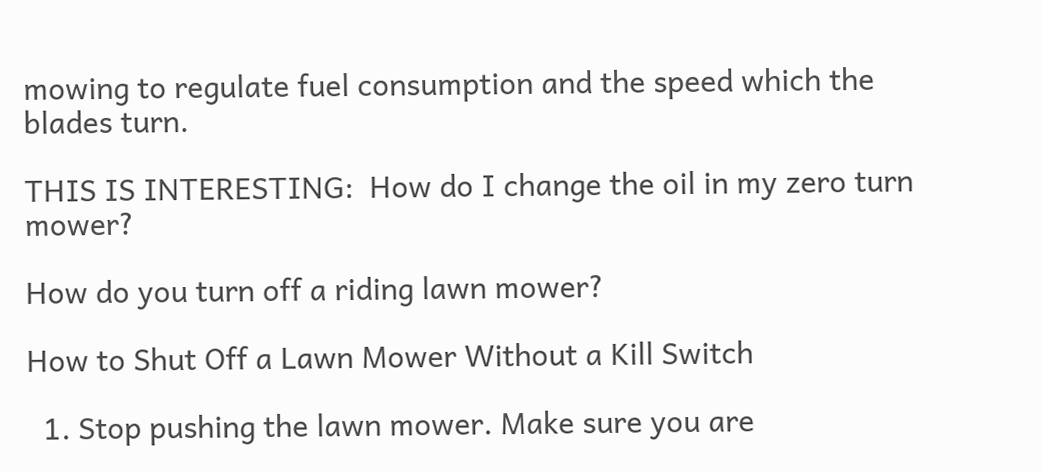mowing to regulate fuel consumption and the speed which the blades turn.

THIS IS INTERESTING:  How do I change the oil in my zero turn mower?

How do you turn off a riding lawn mower?

How to Shut Off a Lawn Mower Without a Kill Switch

  1. Stop pushing the lawn mower. Make sure you are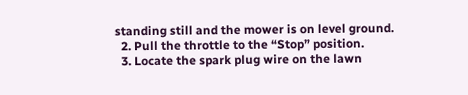standing still and the mower is on level ground.
  2. Pull the throttle to the “Stop” position.
  3. Locate the spark plug wire on the lawn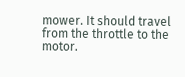mower. It should travel from the throttle to the motor.